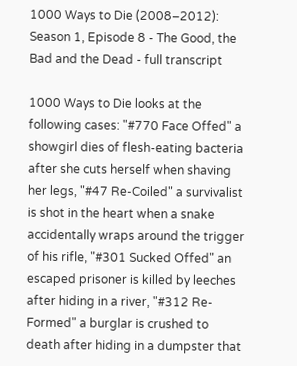1000 Ways to Die (2008–2012): Season 1, Episode 8 - The Good, the Bad and the Dead - full transcript

1000 Ways to Die looks at the following cases: "#770 Face Offed" a showgirl dies of flesh-eating bacteria after she cuts herself when shaving her legs, "#47 Re-Coiled" a survivalist is shot in the heart when a snake accidentally wraps around the trigger of his rifle, "#301 Sucked Offed" an escaped prisoner is killed by leeches after hiding in a river, "#312 Re-Formed" a burglar is crushed to death after hiding in a dumpster that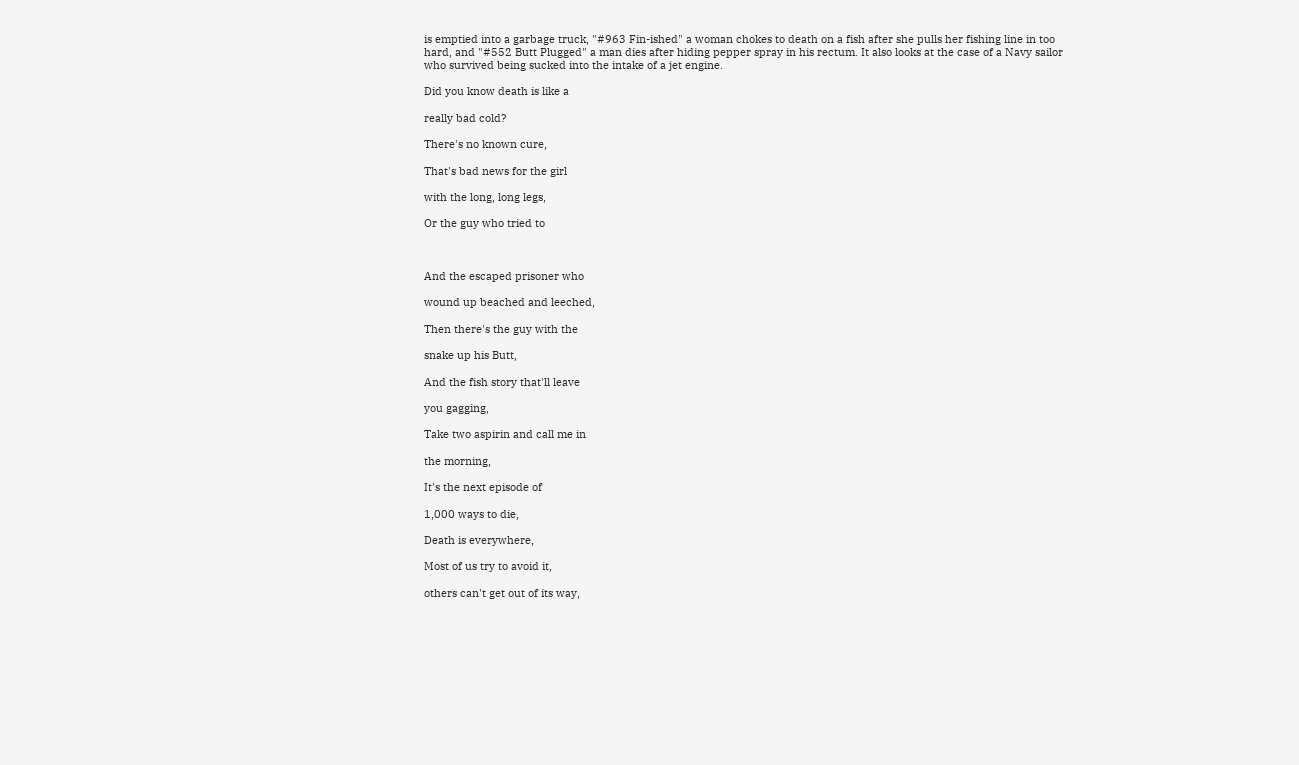is emptied into a garbage truck, "#963 Fin-ished" a woman chokes to death on a fish after she pulls her fishing line in too hard, and "#552 Butt Plugged" a man dies after hiding pepper spray in his rectum. It also looks at the case of a Navy sailor who survived being sucked into the intake of a jet engine.

Did you know death is like a

really bad cold?

There's no known cure,

That's bad news for the girl

with the long, long legs,

Or the guy who tried to



And the escaped prisoner who

wound up beached and leeched,

Then there's the guy with the

snake up his Butt,

And the fish story that'll leave

you gagging,

Take two aspirin and call me in

the morning,

It's the next episode of

1,000 ways to die,

Death is everywhere,

Most of us try to avoid it,

others can't get out of its way,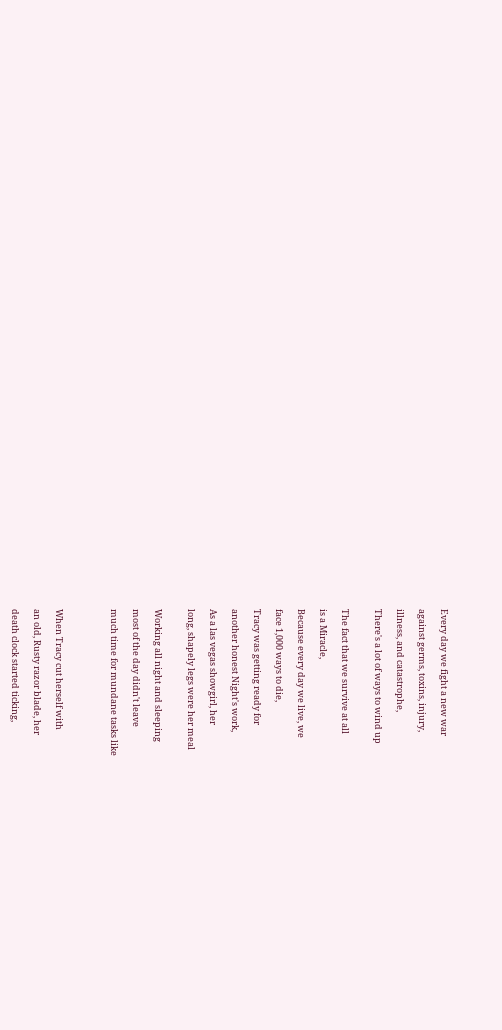Every day we fight a new war

against germs, toxins, injury,

illness, and catastrophe,

There's a lot of ways to wind up


The fact that we survive at all

is a Miracle,

Because every day we live, we

face 1,000 ways to die,

Tracy was getting ready for

another honest Night's work,

As a las vegas showgirl, her

long, shapely legs were her meal


Working all night and sleeping

most of the day didn't leave

much time for mundane tasks like




When Tracy cut herself with

an old, Rusty razor blade, her

death clock started ticking,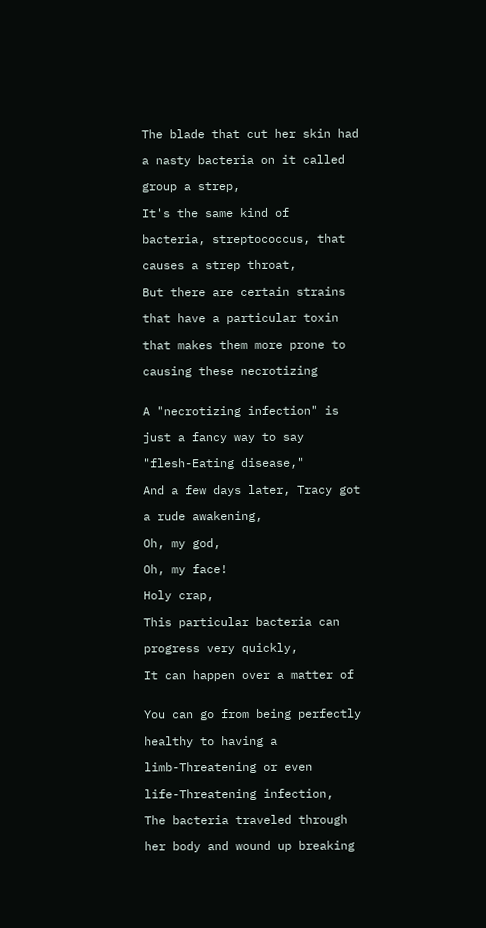The blade that cut her skin had

a nasty bacteria on it called

group a strep,

It's the same kind of

bacteria, streptococcus, that

causes a strep throat,

But there are certain strains

that have a particular toxin

that makes them more prone to

causing these necrotizing


A "necrotizing infection" is

just a fancy way to say

"flesh-Eating disease,"

And a few days later, Tracy got

a rude awakening,

Oh, my god,

Oh, my face!

Holy crap,

This particular bacteria can

progress very quickly,

It can happen over a matter of


You can go from being perfectly

healthy to having a

limb-Threatening or even

life-Threatening infection,

The bacteria traveled through

her body and wound up breaking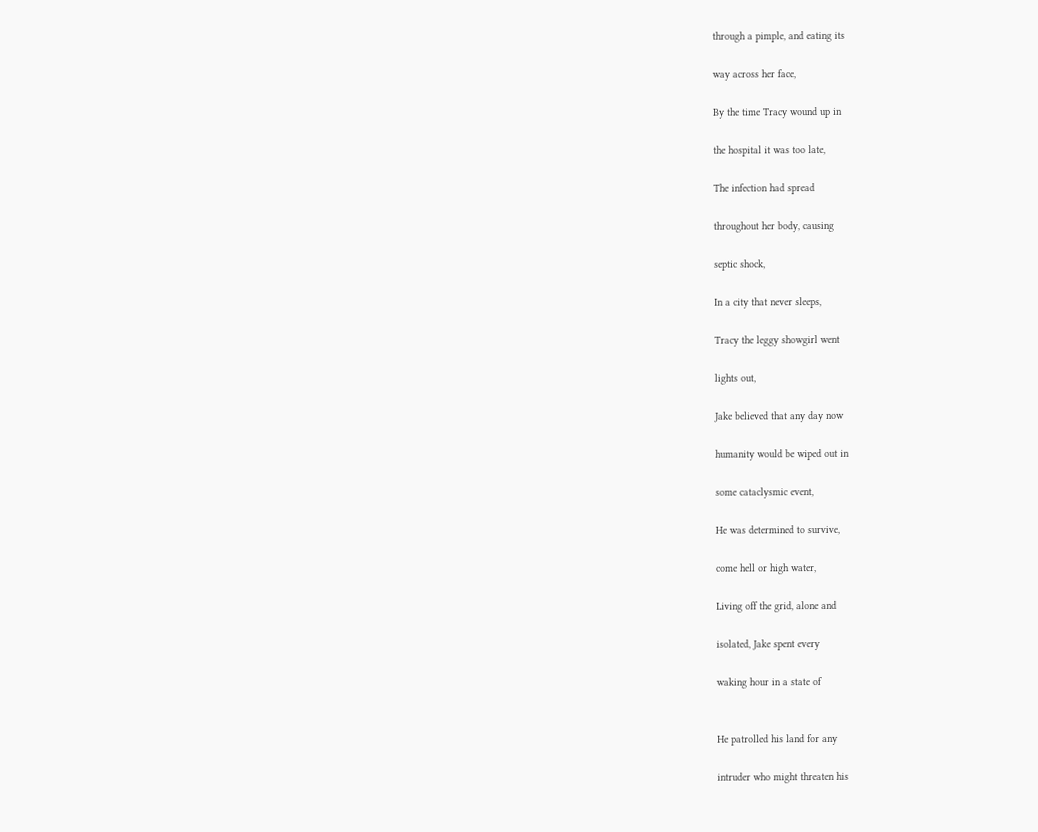through a pimple, and eating its

way across her face,

By the time Tracy wound up in

the hospital it was too late,

The infection had spread

throughout her body, causing

septic shock,

In a city that never sleeps,

Tracy the leggy showgirl went

lights out,

Jake believed that any day now

humanity would be wiped out in

some cataclysmic event,

He was determined to survive,

come hell or high water,

Living off the grid, alone and

isolated, Jake spent every

waking hour in a state of


He patrolled his land for any

intruder who might threaten his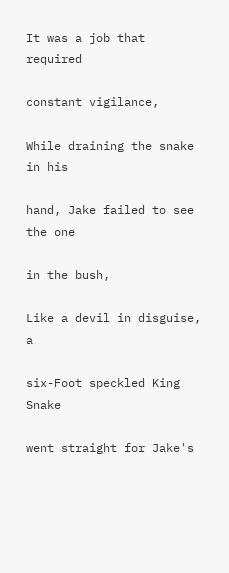It was a job that required

constant vigilance,

While draining the snake in his

hand, Jake failed to see the one

in the bush,

Like a devil in disguise, a

six-Foot speckled King Snake

went straight for Jake's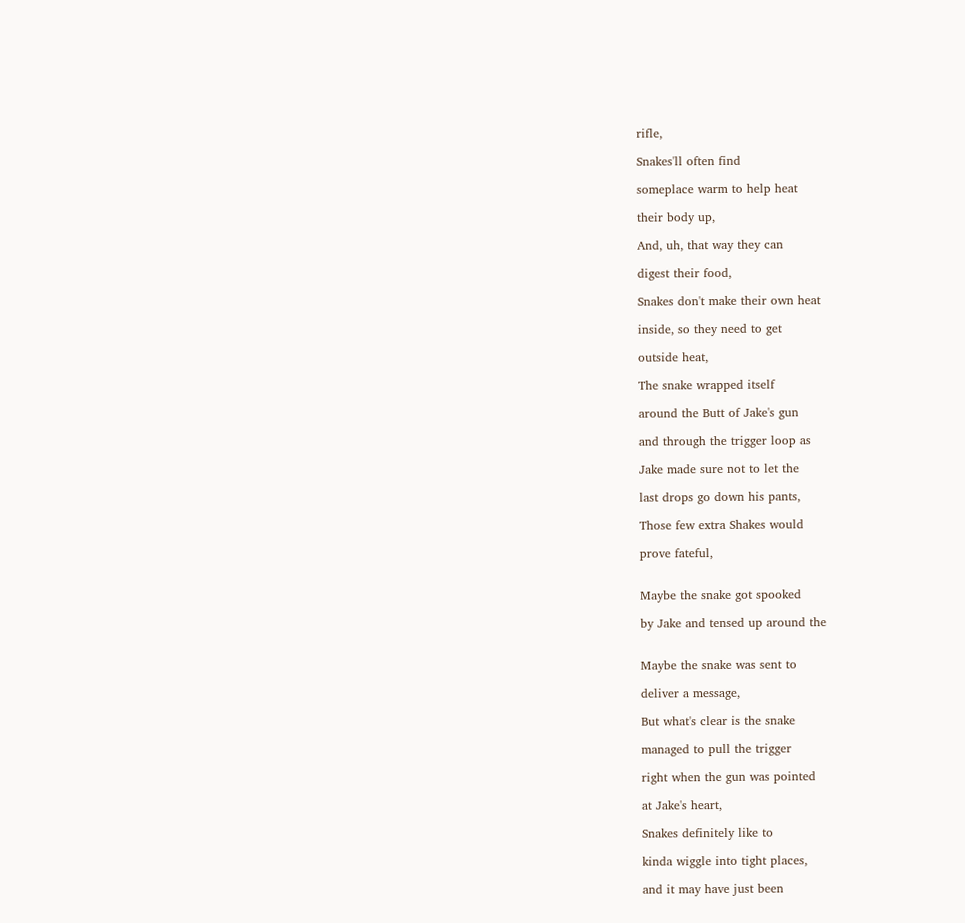rifle,

Snakes'll often find

someplace warm to help heat

their body up,

And, uh, that way they can

digest their food,

Snakes don't make their own heat

inside, so they need to get

outside heat,

The snake wrapped itself

around the Butt of Jake's gun

and through the trigger loop as

Jake made sure not to let the

last drops go down his pants,

Those few extra Shakes would

prove fateful,


Maybe the snake got spooked

by Jake and tensed up around the


Maybe the snake was sent to

deliver a message,

But what's clear is the snake

managed to pull the trigger

right when the gun was pointed

at Jake's heart,

Snakes definitely like to

kinda wiggle into tight places,

and it may have just been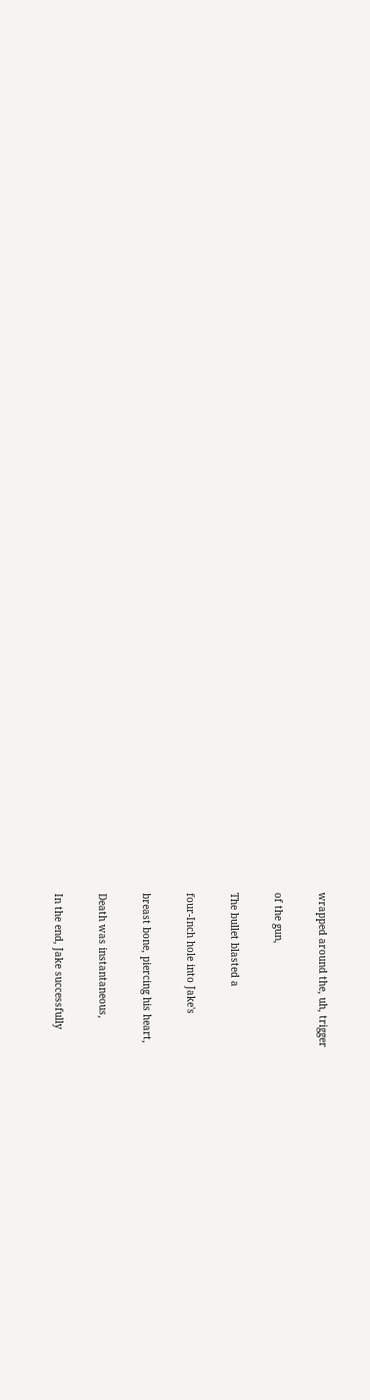wrapped around the, uh, trigger

of the gun,

The bullet blasted a

four-Inch hole into Jake's

breast bone, piercing his heart,

Death was instantaneous,

In the end, Jake successfully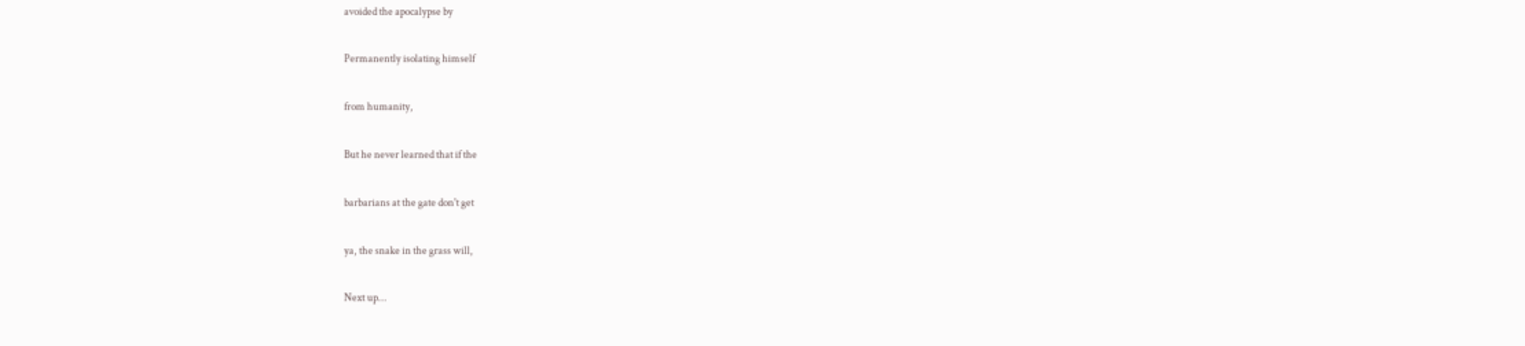avoided the apocalypse by

Permanently isolating himself

from humanity,

But he never learned that if the

barbarians at the gate don't get

ya, the snake in the grass will,

Next up...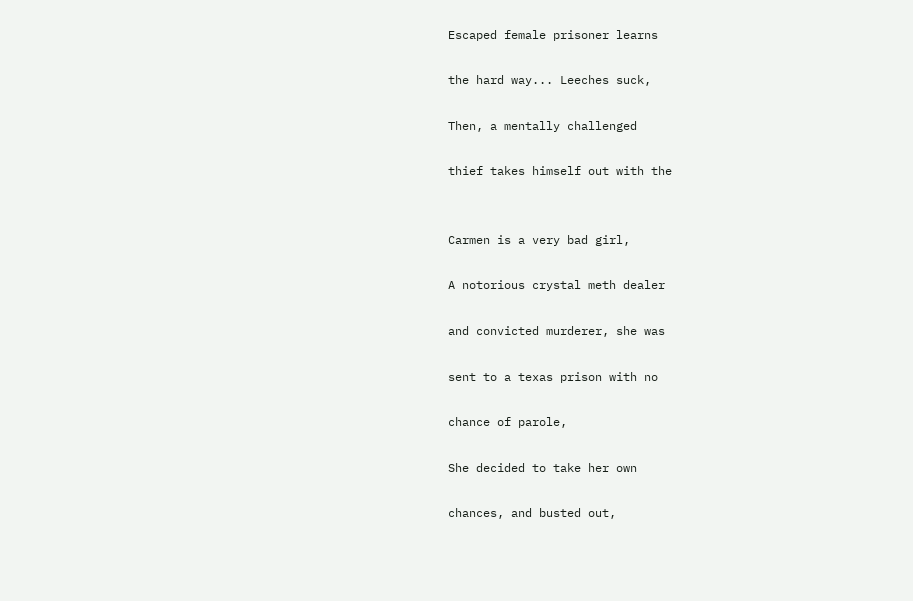Escaped female prisoner learns

the hard way... Leeches suck,

Then, a mentally challenged

thief takes himself out with the


Carmen is a very bad girl,

A notorious crystal meth dealer

and convicted murderer, she was

sent to a texas prison with no

chance of parole,

She decided to take her own

chances, and busted out,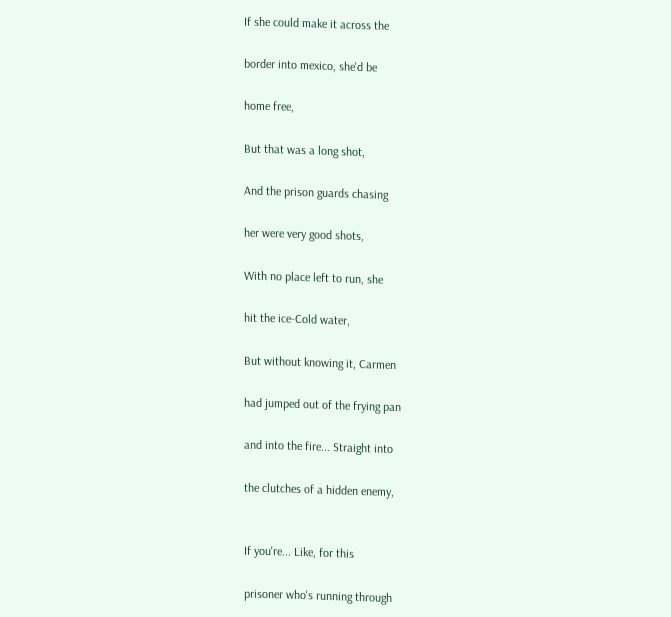If she could make it across the

border into mexico, she'd be

home free,

But that was a long shot,

And the prison guards chasing

her were very good shots,

With no place left to run, she

hit the ice-Cold water,

But without knowing it, Carmen

had jumped out of the frying pan

and into the fire... Straight into

the clutches of a hidden enemy,


If you're... Like, for this

prisoner who's running through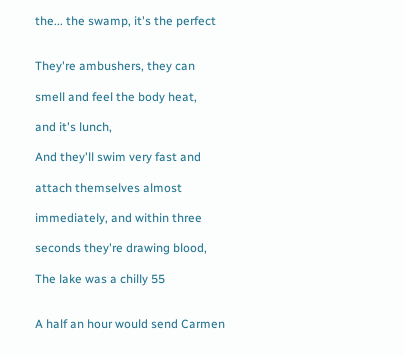the... the swamp, it's the perfect


They're ambushers, they can

smell and feel the body heat,

and it's lunch,

And they'll swim very fast and

attach themselves almost

immediately, and within three

seconds they're drawing blood,

The lake was a chilly 55


A half an hour would send Carmen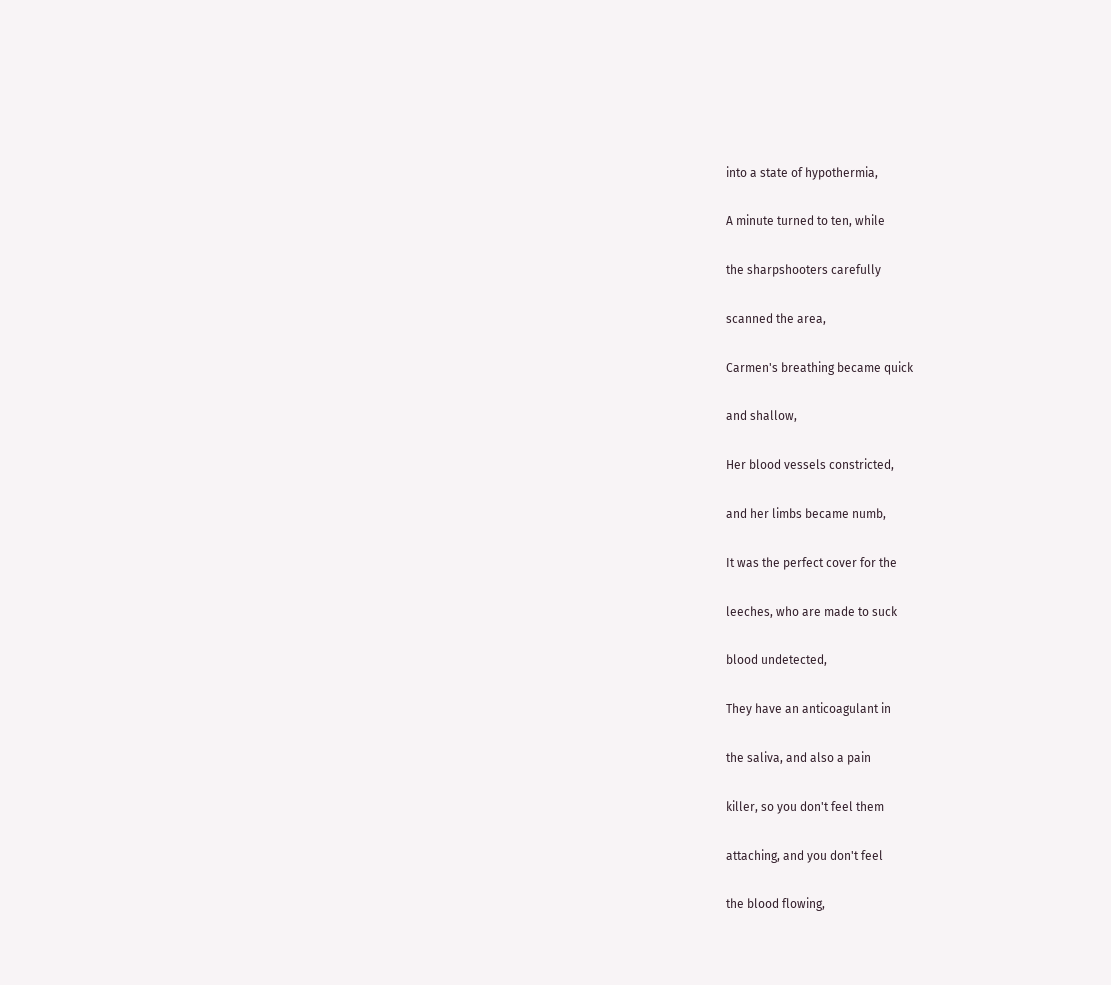into a state of hypothermia,

A minute turned to ten, while

the sharpshooters carefully

scanned the area,

Carmen's breathing became quick

and shallow,

Her blood vessels constricted,

and her limbs became numb,

It was the perfect cover for the

leeches, who are made to suck

blood undetected,

They have an anticoagulant in

the saliva, and also a pain

killer, so you don't feel them

attaching, and you don't feel

the blood flowing,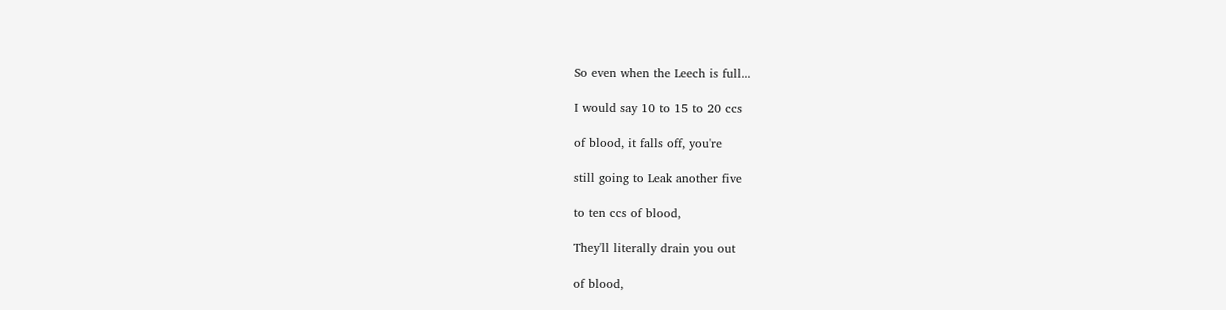So even when the Leech is full...

I would say 10 to 15 to 20 ccs

of blood, it falls off, you're

still going to Leak another five

to ten ccs of blood,

They'll literally drain you out

of blood,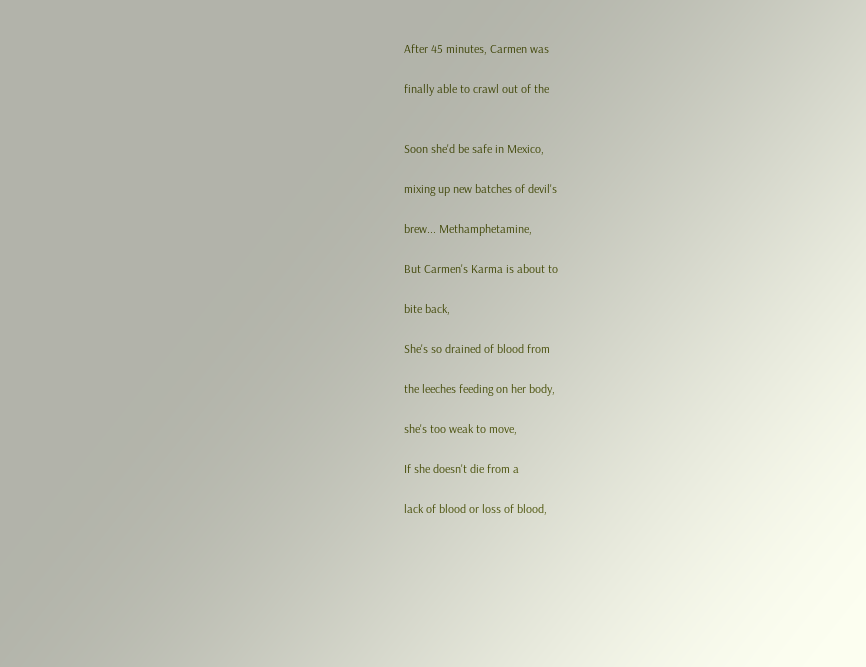After 45 minutes, Carmen was

finally able to crawl out of the


Soon she'd be safe in Mexico,

mixing up new batches of devil's

brew... Methamphetamine,

But Carmen's Karma is about to

bite back,

She's so drained of blood from

the leeches feeding on her body,

she's too weak to move,

If she doesn't die from a

lack of blood or loss of blood,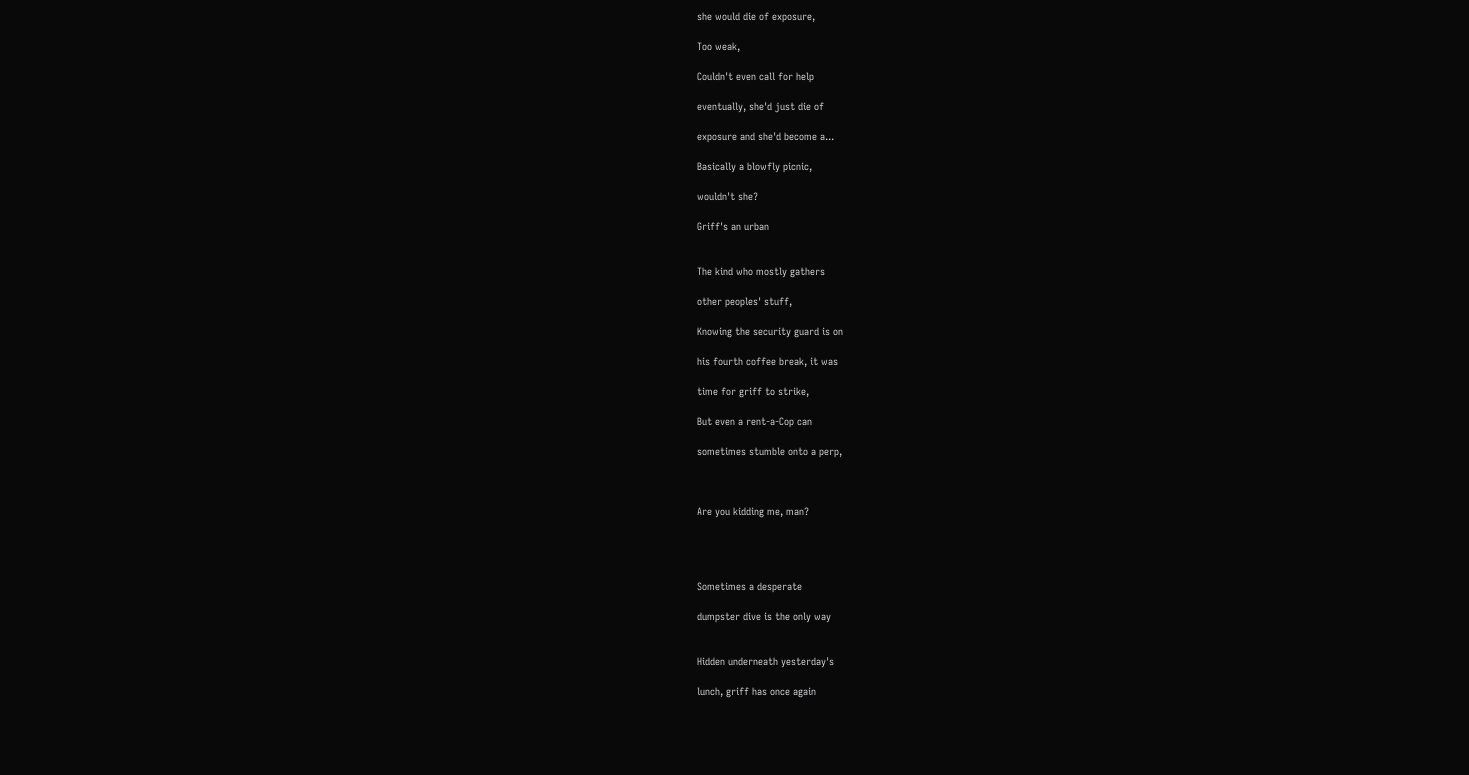she would die of exposure,

Too weak,

Couldn't even call for help

eventually, she'd just die of

exposure and she'd become a...

Basically a blowfly picnic,

wouldn't she?

Griff's an urban


The kind who mostly gathers

other peoples' stuff,

Knowing the security guard is on

his fourth coffee break, it was

time for griff to strike,

But even a rent-a-Cop can

sometimes stumble onto a perp,



Are you kidding me, man?




Sometimes a desperate

dumpster dive is the only way


Hidden underneath yesterday's

lunch, griff has once again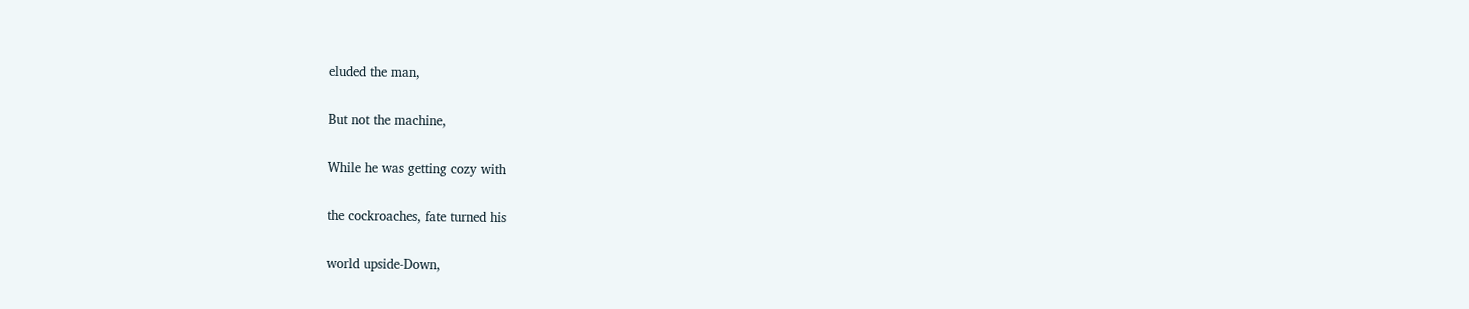eluded the man,

But not the machine,

While he was getting cozy with

the cockroaches, fate turned his

world upside-Down,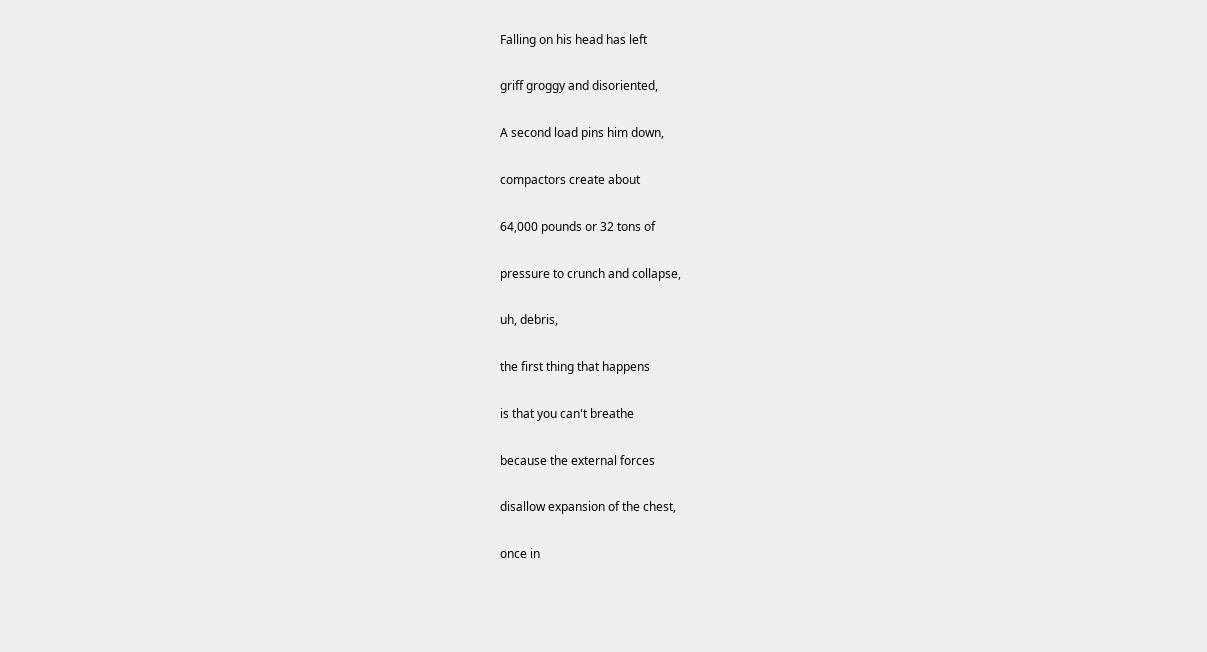Falling on his head has left

griff groggy and disoriented,

A second load pins him down,

compactors create about

64,000 pounds or 32 tons of

pressure to crunch and collapse,

uh, debris,

the first thing that happens

is that you can't breathe

because the external forces

disallow expansion of the chest,

once in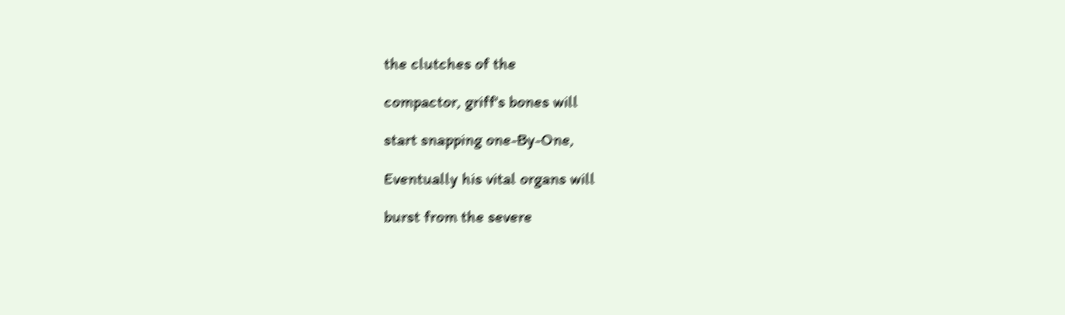the clutches of the

compactor, griff's bones will

start snapping one-By-One,

Eventually his vital organs will

burst from the severe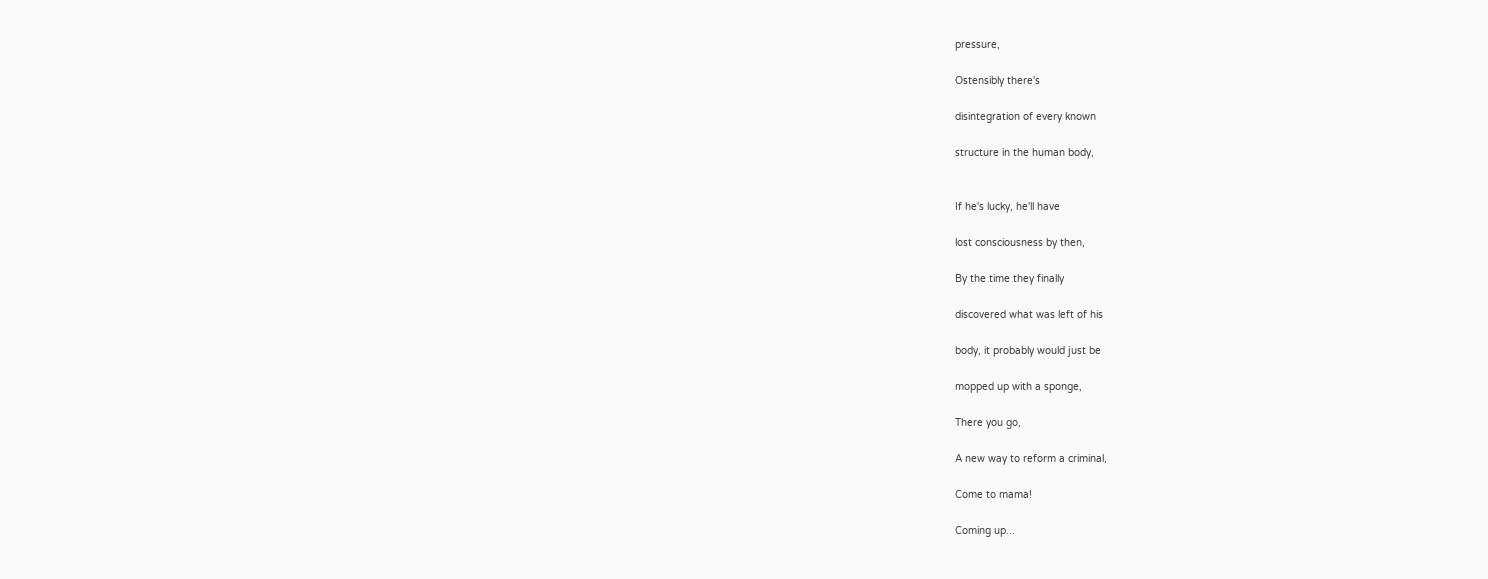pressure,

Ostensibly there's

disintegration of every known

structure in the human body,


If he's lucky, he'll have

lost consciousness by then,

By the time they finally

discovered what was left of his

body, it probably would just be

mopped up with a sponge,

There you go,

A new way to reform a criminal,

Come to mama!

Coming up...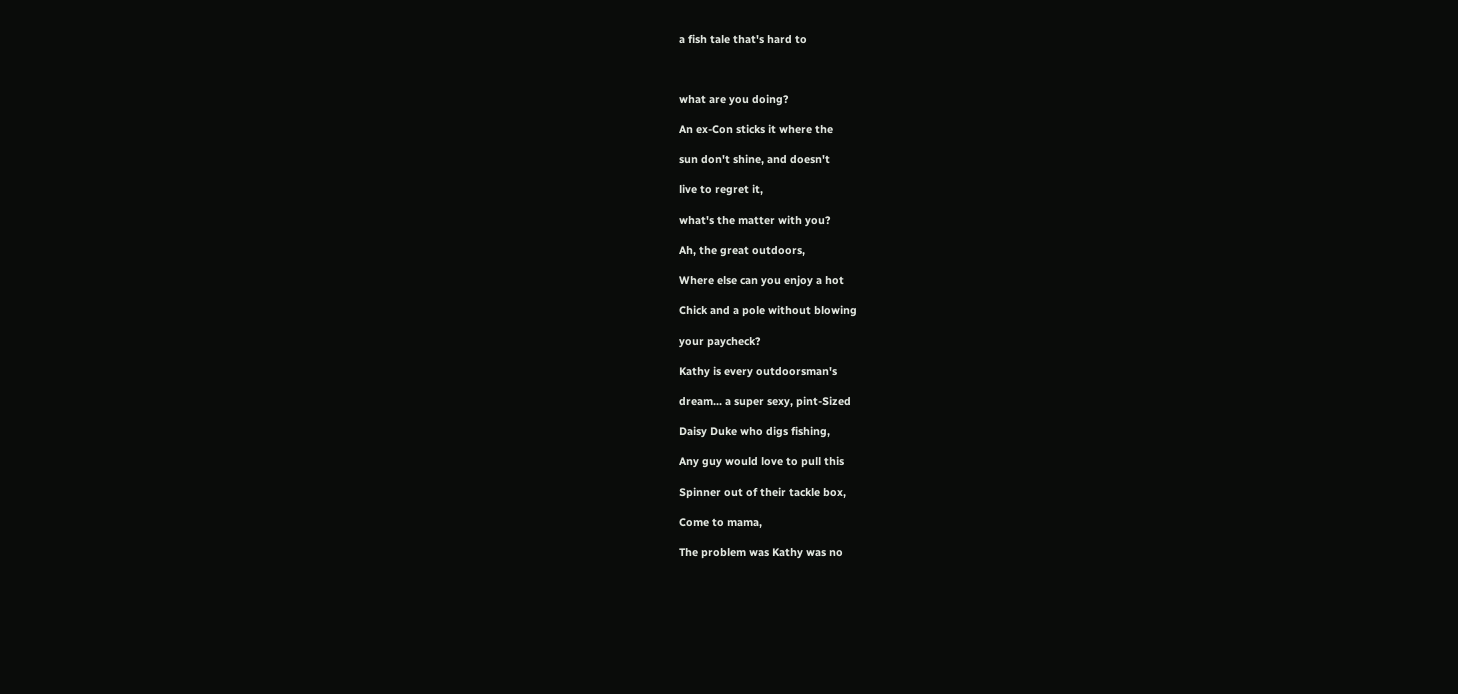a fish tale that's hard to



what are you doing?

An ex-Con sticks it where the

sun don't shine, and doesn't

live to regret it,

what's the matter with you?

Ah, the great outdoors,

Where else can you enjoy a hot

Chick and a pole without blowing

your paycheck?

Kathy is every outdoorsman's

dream... a super sexy, pint-Sized

Daisy Duke who digs fishing,

Any guy would love to pull this

Spinner out of their tackle box,

Come to mama,

The problem was Kathy was no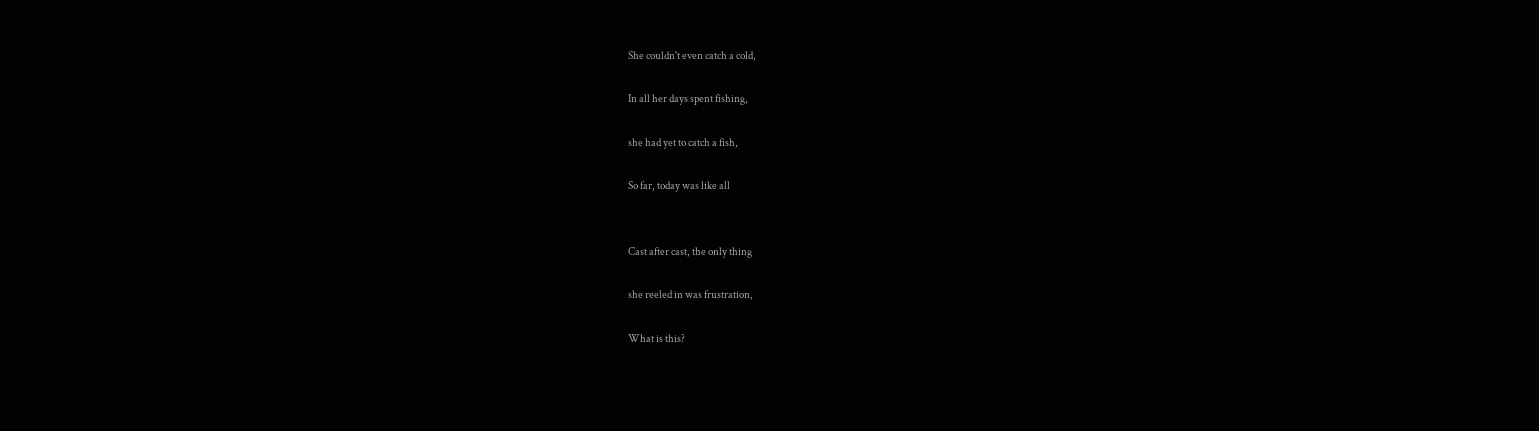She couldn't even catch a cold,

In all her days spent fishing,

she had yet to catch a fish,

So far, today was like all


Cast after cast, the only thing

she reeled in was frustration,

What is this?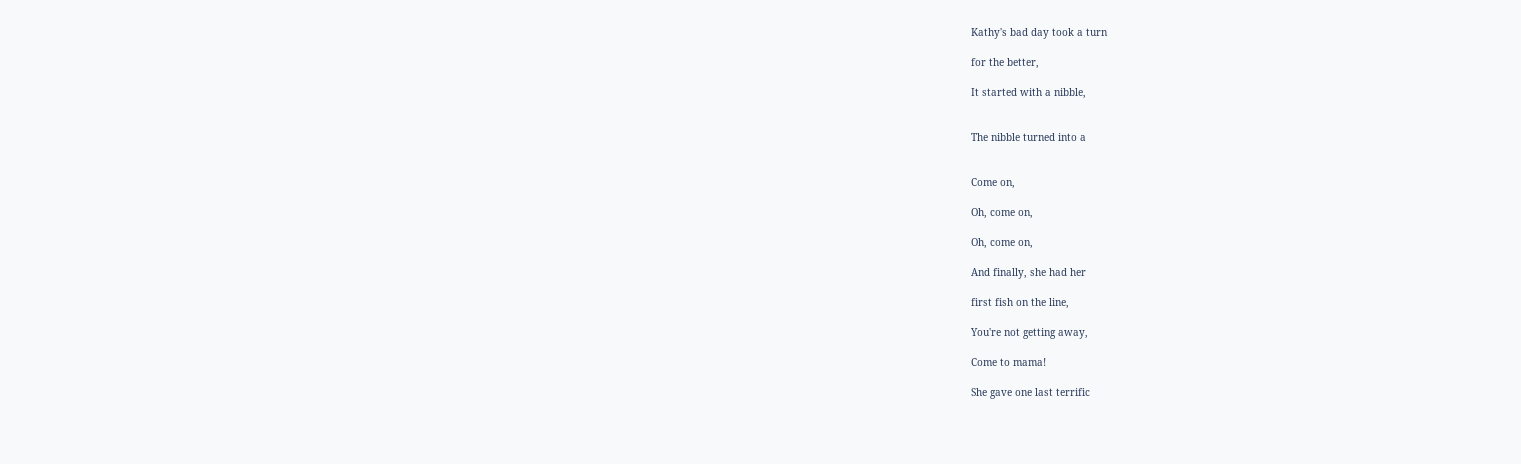Kathy's bad day took a turn

for the better,

It started with a nibble,


The nibble turned into a


Come on,

Oh, come on,

Oh, come on,

And finally, she had her

first fish on the line,

You're not getting away,

Come to mama!

She gave one last terrific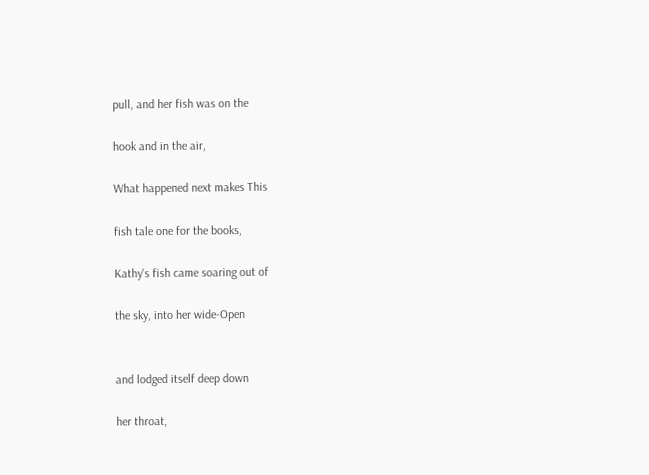pull, and her fish was on the

hook and in the air,

What happened next makes This

fish tale one for the books,

Kathy's fish came soaring out of

the sky, into her wide-Open


and lodged itself deep down

her throat,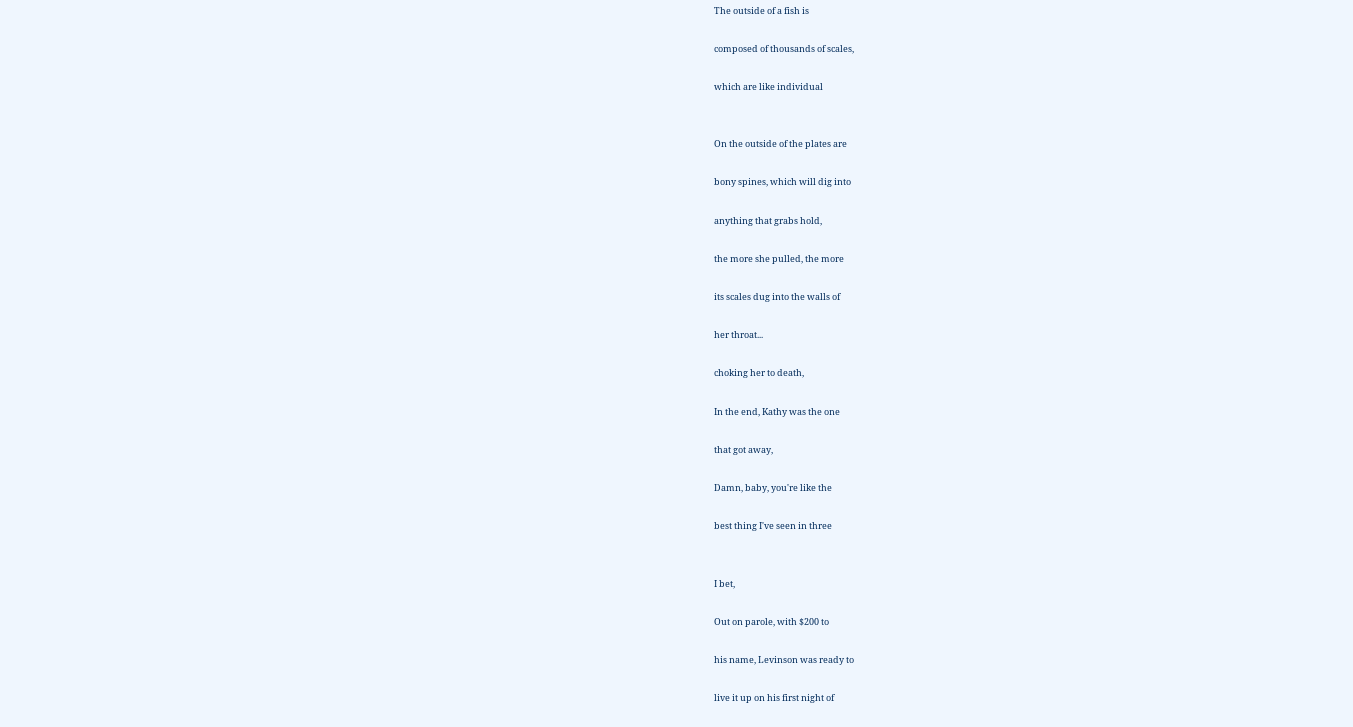The outside of a fish is

composed of thousands of scales,

which are like individual


On the outside of the plates are

bony spines, which will dig into

anything that grabs hold,

the more she pulled, the more

its scales dug into the walls of

her throat...

choking her to death,

In the end, Kathy was the one

that got away,

Damn, baby, you're like the

best thing I've seen in three


I bet,

Out on parole, with $200 to

his name, Levinson was ready to

live it up on his first night of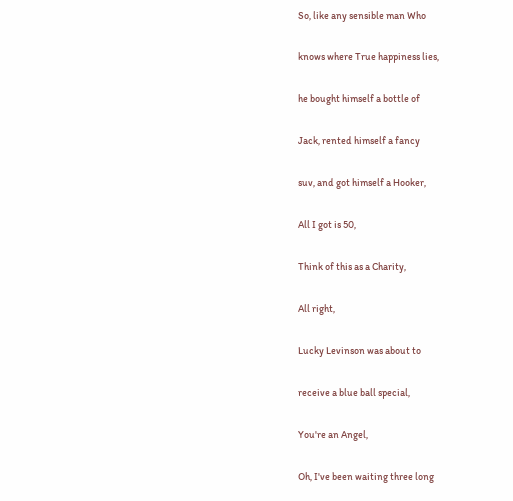So, like any sensible man Who

knows where True happiness lies,

he bought himself a bottle of

Jack, rented himself a fancy

suv, and got himself a Hooker,

All I got is 50,

Think of this as a Charity,

All right,

Lucky Levinson was about to

receive a blue ball special,

You're an Angel,

Oh, I've been waiting three long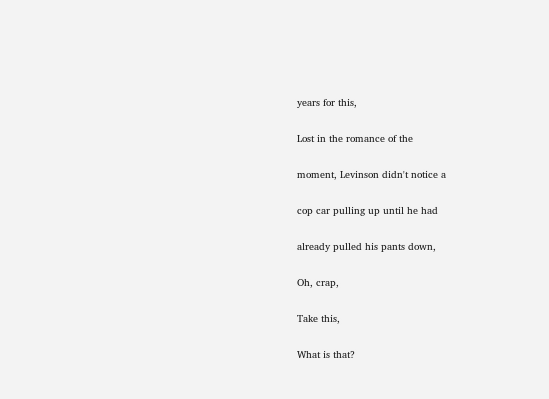years for this,

Lost in the romance of the

moment, Levinson didn't notice a

cop car pulling up until he had

already pulled his pants down,

Oh, crap,

Take this,

What is that?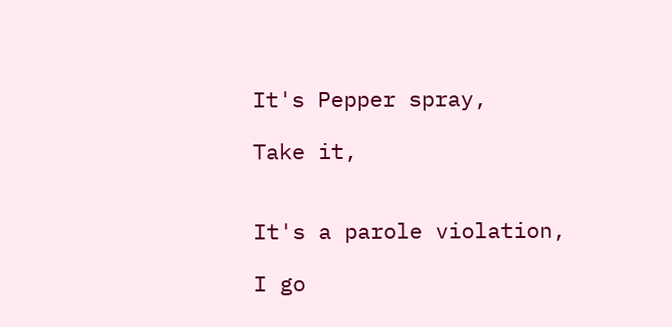It's Pepper spray,

Take it,


It's a parole violation,

I go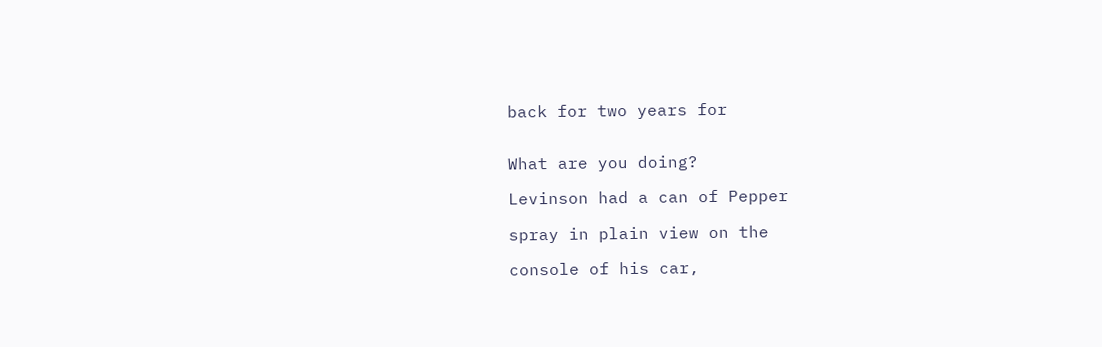back for two years for


What are you doing?

Levinson had a can of Pepper

spray in plain view on the

console of his car,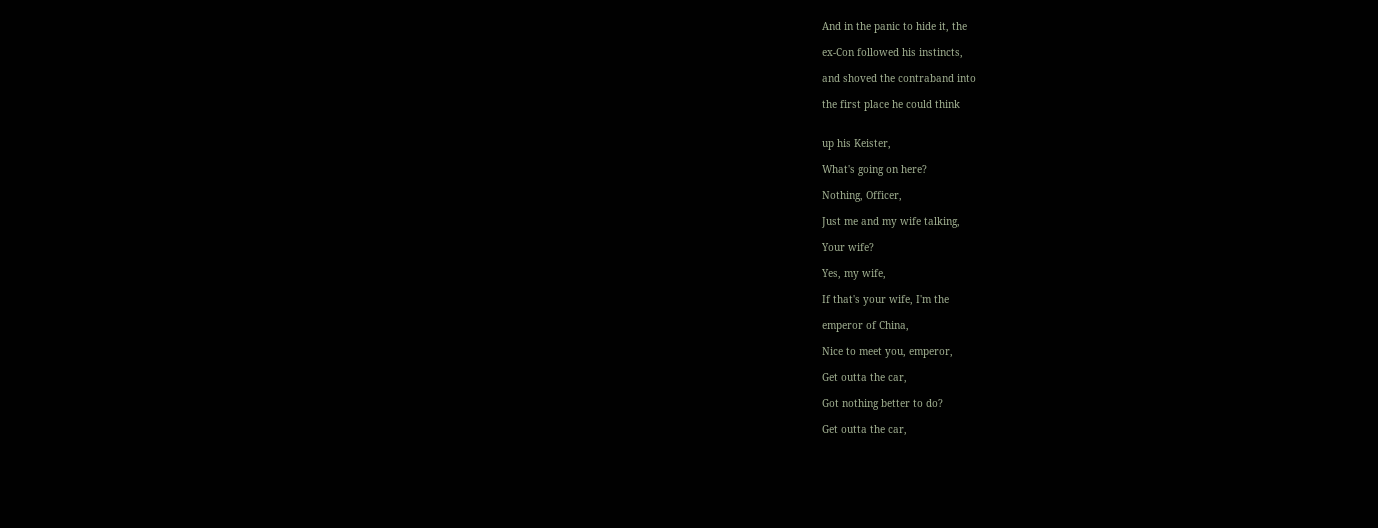And in the panic to hide it, the

ex-Con followed his instincts,

and shoved the contraband into

the first place he could think


up his Keister,

What's going on here?

Nothing, Officer,

Just me and my wife talking,

Your wife?

Yes, my wife,

If that's your wife, I'm the

emperor of China,

Nice to meet you, emperor,

Get outta the car,

Got nothing better to do?

Get outta the car,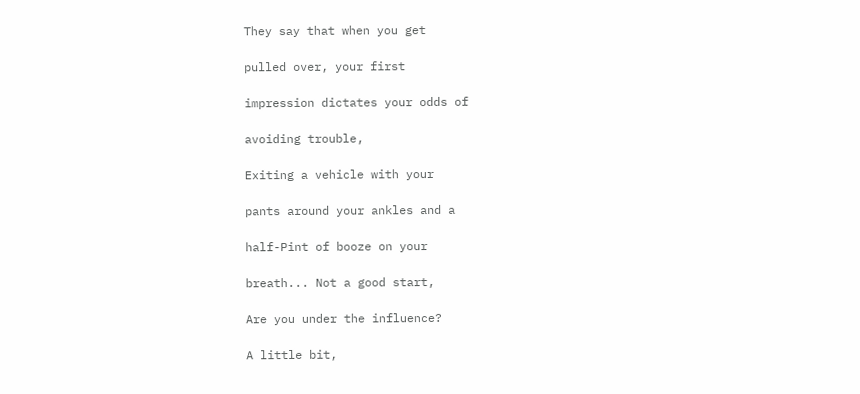They say that when you get

pulled over, your first

impression dictates your odds of

avoiding trouble,

Exiting a vehicle with your

pants around your ankles and a

half-Pint of booze on your

breath... Not a good start,

Are you under the influence?

A little bit,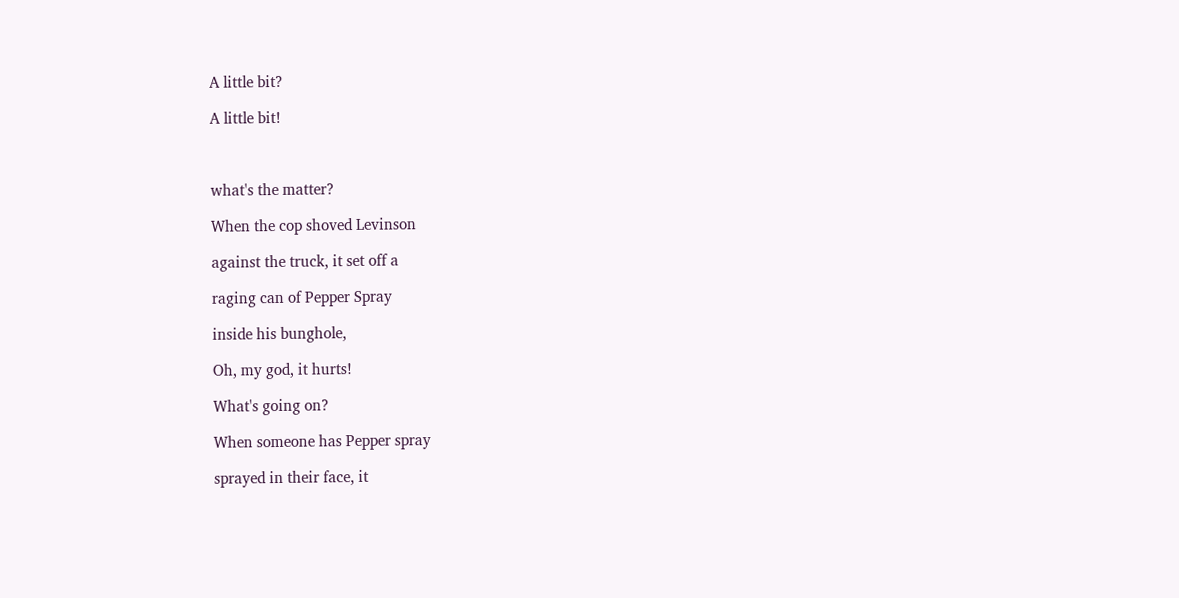A little bit?

A little bit!



what's the matter?

When the cop shoved Levinson

against the truck, it set off a

raging can of Pepper Spray

inside his bunghole,

Oh, my god, it hurts!

What's going on?

When someone has Pepper spray

sprayed in their face, it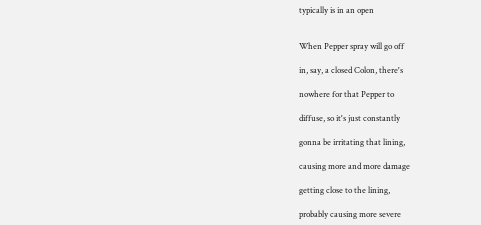typically is in an open


When Pepper spray will go off

in, say, a closed Colon, there's

nowhere for that Pepper to

diffuse, so it's just constantly

gonna be irritating that lining,

causing more and more damage

getting close to the lining,

probably causing more severe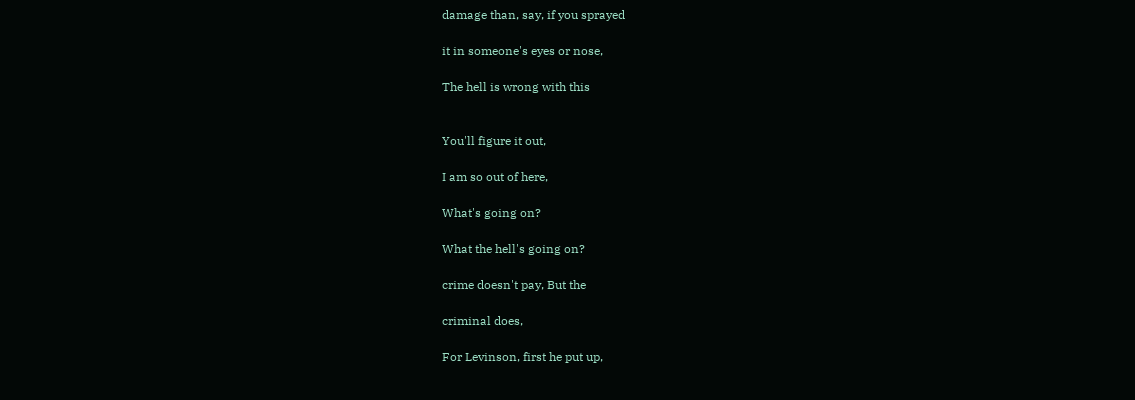damage than, say, if you sprayed

it in someone's eyes or nose,

The hell is wrong with this


You'll figure it out,

I am so out of here,

What's going on?

What the hell's going on?

crime doesn't pay, But the

criminal does,

For Levinson, first he put up,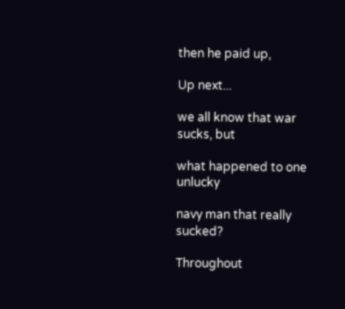then he paid up,

Up next...

we all know that war sucks, but

what happened to one unlucky

navy man that really sucked?

Throughout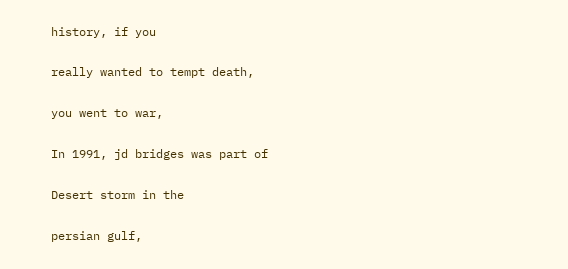history, if you

really wanted to tempt death,

you went to war,

In 1991, jd bridges was part of

Desert storm in the

persian gulf,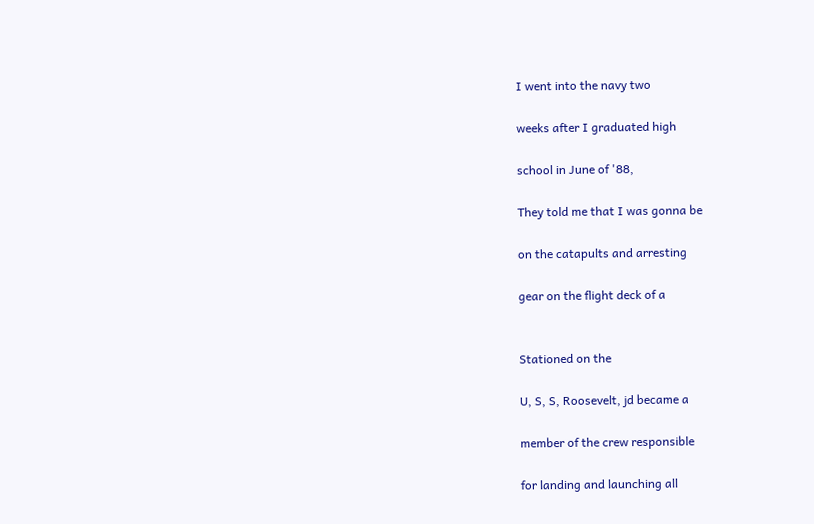I went into the navy two

weeks after I graduated high

school in June of '88,

They told me that I was gonna be

on the catapults and arresting

gear on the flight deck of a


Stationed on the

U, S, S, Roosevelt, jd became a

member of the crew responsible

for landing and launching all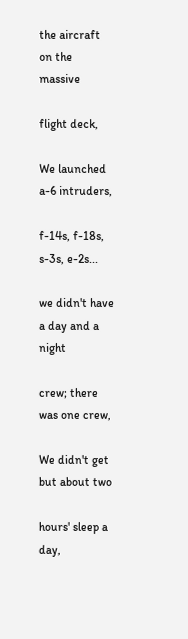the aircraft on the massive

flight deck,

We launched a-6 intruders,

f-14s, f-18s, s-3s, e-2s...

we didn't have a day and a night

crew; there was one crew,

We didn't get but about two

hours' sleep a day,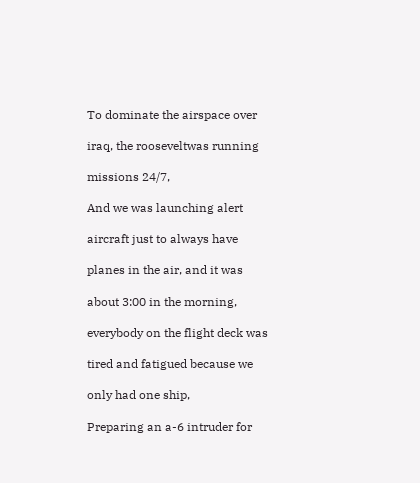To dominate the airspace over

iraq, the rooseveltwas running

missions 24/7,

And we was launching alert

aircraft just to always have

planes in the air, and it was

about 3:00 in the morning,

everybody on the flight deck was

tired and fatigued because we

only had one ship,

Preparing an a-6 intruder for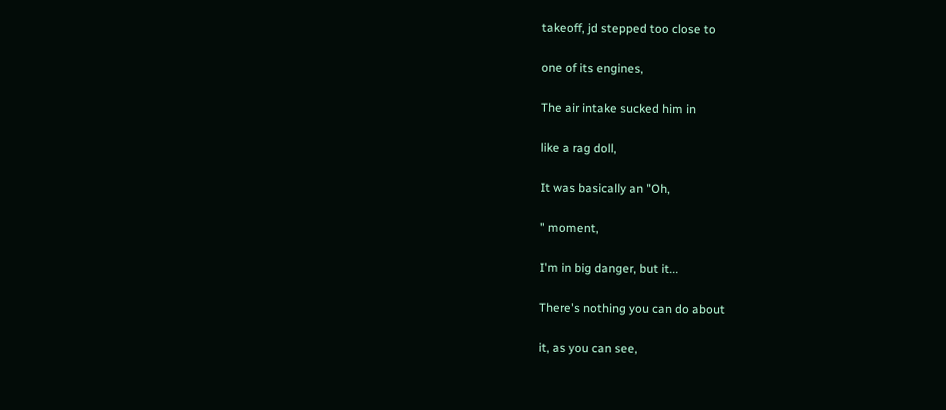takeoff, jd stepped too close to

one of its engines,

The air intake sucked him in

like a rag doll,

It was basically an "Oh,

" moment,

I'm in big danger, but it...

There's nothing you can do about

it, as you can see,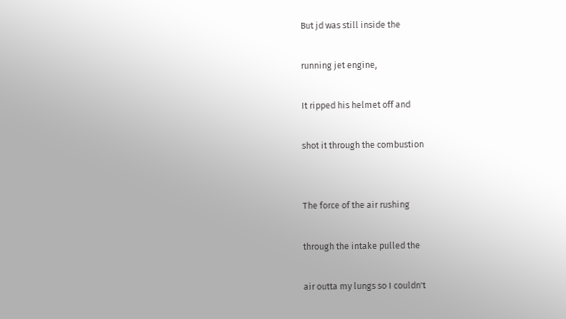But jd was still inside the

running jet engine,

It ripped his helmet off and

shot it through the combustion


The force of the air rushing

through the intake pulled the

air outta my lungs so I couldn't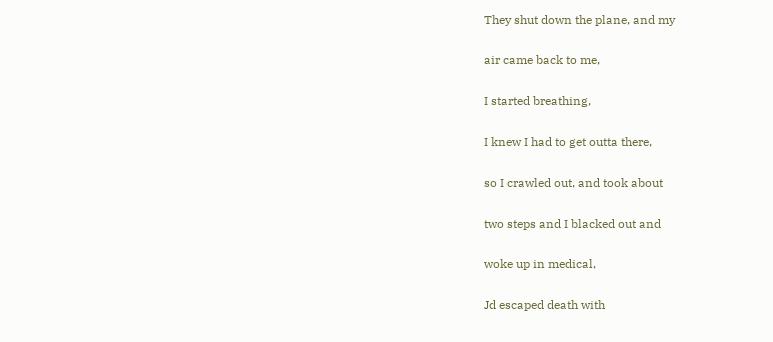They shut down the plane, and my

air came back to me,

I started breathing,

I knew I had to get outta there,

so I crawled out, and took about

two steps and I blacked out and

woke up in medical,

Jd escaped death with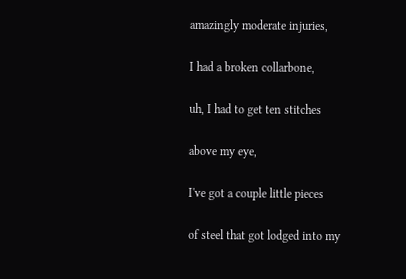amazingly moderate injuries,

I had a broken collarbone,

uh, I had to get ten stitches

above my eye,

I've got a couple little pieces

of steel that got lodged into my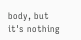body, but it's nothing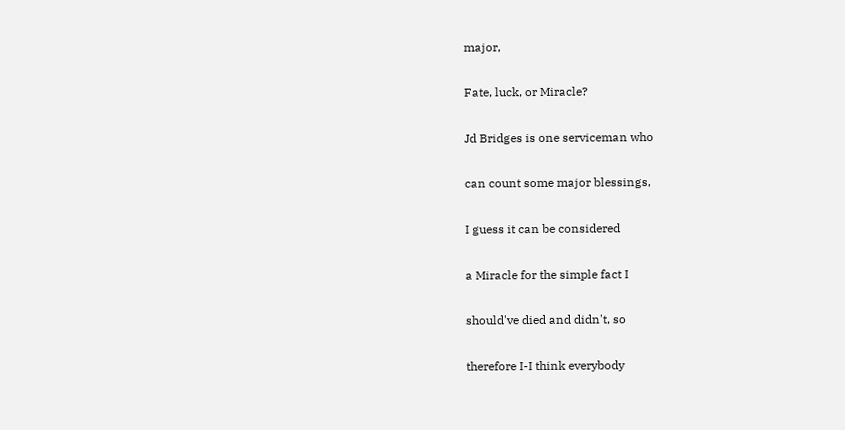major,

Fate, luck, or Miracle?

Jd Bridges is one serviceman who

can count some major blessings,

I guess it can be considered

a Miracle for the simple fact I

should've died and didn't, so

therefore I-I think everybody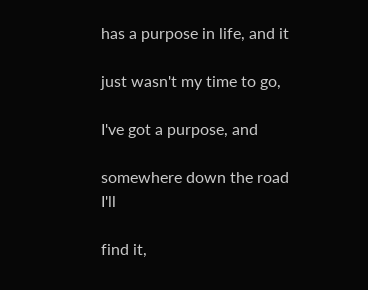has a purpose in life, and it

just wasn't my time to go,

I've got a purpose, and

somewhere down the road I'll

find it,